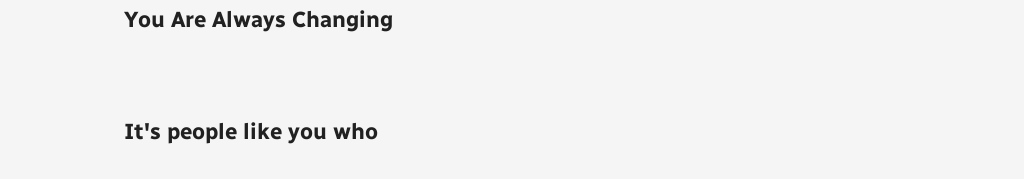You Are Always Changing


It's people like you who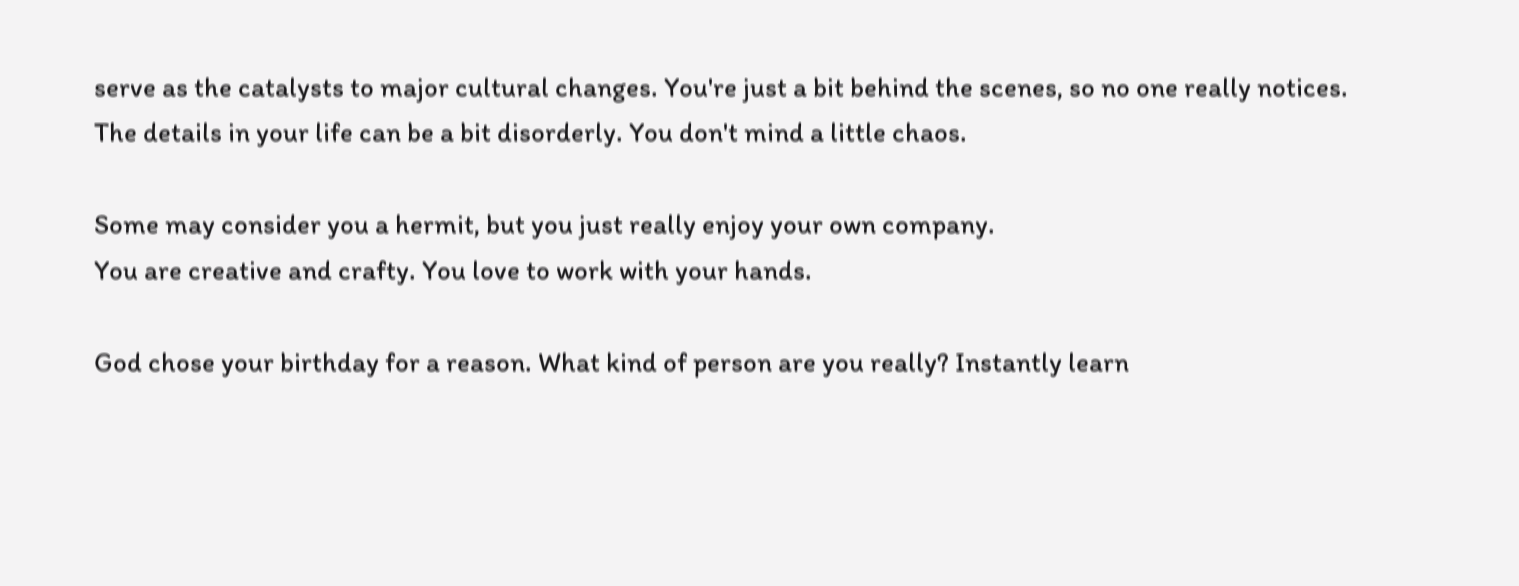serve as the catalysts to major cultural changes. You're just a bit behind the scenes, so no one really notices.
The details in your life can be a bit disorderly. You don't mind a little chaos.

Some may consider you a hermit, but you just really enjoy your own company.
You are creative and crafty. You love to work with your hands.

God chose your birthday for a reason. What kind of person are you really? Instantly learn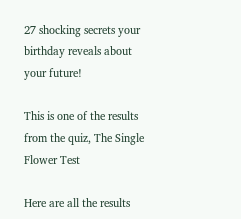27 shocking secrets your birthday reveals about your future!

This is one of the results from the quiz, The Single Flower Test

Here are all the results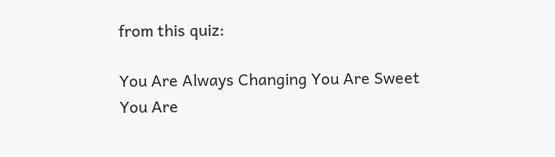from this quiz:

You Are Always Changing You Are Sweet
You Are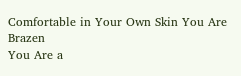Comfortable in Your Own Skin You Are Brazen
You Are a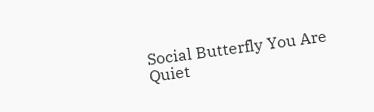Social Butterfly You Are Quiet